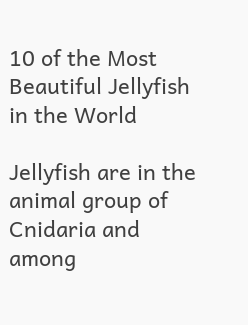10 of the Most Beautiful Jellyfish in the World

Jellyfish are in the animal group of Cnidaria and among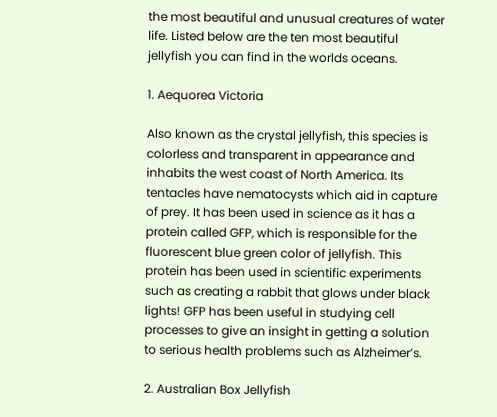the most beautiful and unusual creatures of water life. Listed below are the ten most beautiful jellyfish you can find in the worlds oceans.

1. Aequorea Victoria

Also known as the crystal jellyfish, this species is colorless and transparent in appearance and inhabits the west coast of North America. Its tentacles have nematocysts which aid in capture of prey. It has been used in science as it has a protein called GFP, which is responsible for the fluorescent blue green color of jellyfish. This protein has been used in scientific experiments such as creating a rabbit that glows under black lights! GFP has been useful in studying cell processes to give an insight in getting a solution to serious health problems such as Alzheimer’s.

2. Australian Box Jellyfish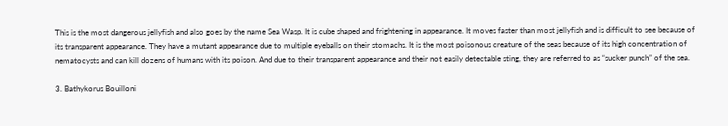This is the most dangerous jellyfish and also goes by the name Sea Wasp. It is cube shaped and frightening in appearance. It moves faster than most jellyfish and is difficult to see because of its transparent appearance. They have a mutant appearance due to multiple eyeballs on their stomachs. It is the most poisonous creature of the seas because of its high concentration of nematocysts and can kill dozens of humans with its poison. And due to their transparent appearance and their not easily detectable sting, they are referred to as “sucker punch” of the sea.

3. Bathykorus Bouilloni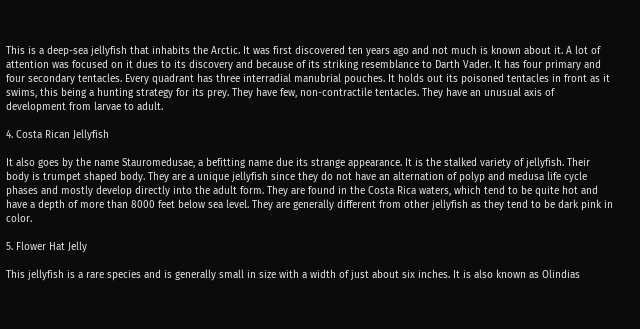This is a deep-sea jellyfish that inhabits the Arctic. It was first discovered ten years ago and not much is known about it. A lot of attention was focused on it dues to its discovery and because of its striking resemblance to Darth Vader. It has four primary and four secondary tentacles. Every quadrant has three interradial manubrial pouches. It holds out its poisoned tentacles in front as it swims, this being a hunting strategy for its prey. They have few, non-contractile tentacles. They have an unusual axis of development from larvae to adult.

4. Costa Rican Jellyfish

It also goes by the name Stauromedusae, a befitting name due its strange appearance. It is the stalked variety of jellyfish. Their body is trumpet shaped body. They are a unique jellyfish since they do not have an alternation of polyp and medusa life cycle phases and mostly develop directly into the adult form. They are found in the Costa Rica waters, which tend to be quite hot and have a depth of more than 8000 feet below sea level. They are generally different from other jellyfish as they tend to be dark pink in color.

5. Flower Hat Jelly

This jellyfish is a rare species and is generally small in size with a width of just about six inches. It is also known as Olindias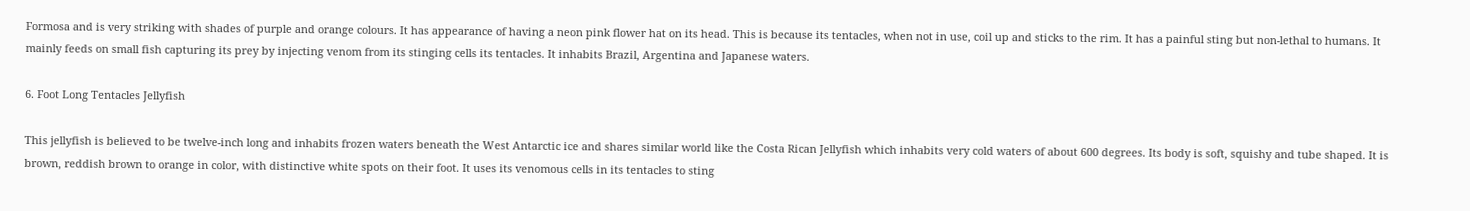Formosa and is very striking with shades of purple and orange colours. It has appearance of having a neon pink flower hat on its head. This is because its tentacles, when not in use, coil up and sticks to the rim. It has a painful sting but non-lethal to humans. It mainly feeds on small fish capturing its prey by injecting venom from its stinging cells its tentacles. It inhabits Brazil, Argentina and Japanese waters.

6. Foot Long Tentacles Jellyfish

This jellyfish is believed to be twelve-inch long and inhabits frozen waters beneath the West Antarctic ice and shares similar world like the Costa Rican Jellyfish which inhabits very cold waters of about 600 degrees. Its body is soft, squishy and tube shaped. It is brown, reddish brown to orange in color, with distinctive white spots on their foot. It uses its venomous cells in its tentacles to sting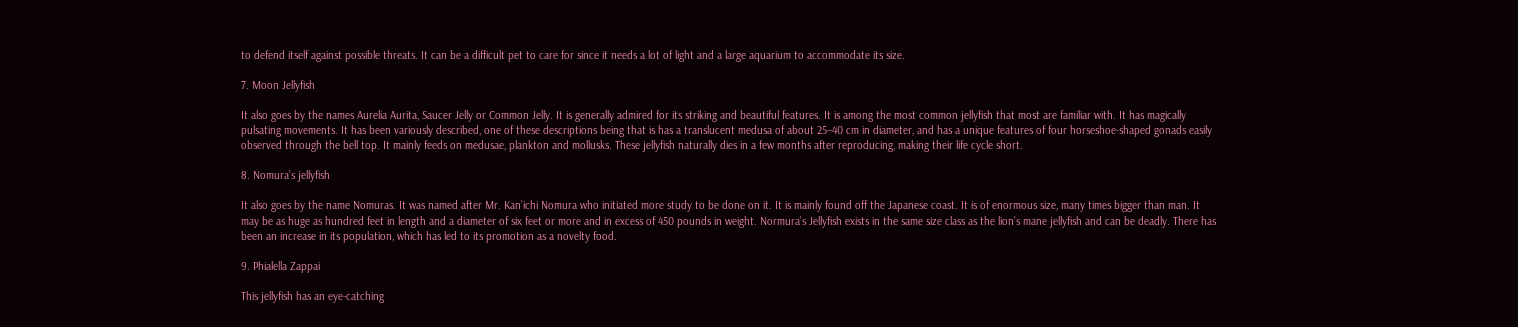to defend itself against possible threats. It can be a difficult pet to care for since it needs a lot of light and a large aquarium to accommodate its size.

7. Moon Jellyfish

It also goes by the names Aurelia Aurita, Saucer Jelly or Common Jelly. It is generally admired for its striking and beautiful features. It is among the most common jellyfish that most are familiar with. It has magically pulsating movements. It has been variously described, one of these descriptions being that is has a translucent medusa of about 25–40 cm in diameter, and has a unique features of four horseshoe-shaped gonads easily observed through the bell top. It mainly feeds on medusae, plankton and mollusks. These jellyfish naturally dies in a few months after reproducing, making their life cycle short.

8. Nomura’s jellyfish

It also goes by the name Nomuras. It was named after Mr. Kan’ichi Nomura who initiated more study to be done on it. It is mainly found off the Japanese coast. It is of enormous size, many times bigger than man. It may be as huge as hundred feet in length and a diameter of six feet or more and in excess of 450 pounds in weight. Normura’s Jellyfish exists in the same size class as the lion’s mane jellyfish and can be deadly. There has been an increase in its population, which has led to its promotion as a novelty food.

9. Phialella Zappai

This jellyfish has an eye-catching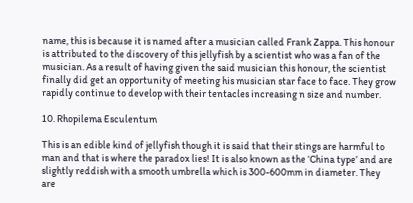name, this is because it is named after a musician called Frank Zappa. This honour is attributed to the discovery of this jellyfish by a scientist who was a fan of the musician. As a result of having given the said musician this honour, the scientist finally did get an opportunity of meeting his musician star face to face. They grow rapidly continue to develop with their tentacles increasing n size and number.

10. Rhopilema Esculentum

This is an edible kind of jellyfish though it is said that their stings are harmful to man and that is where the paradox lies! It is also known as the ‘China type’ and are slightly reddish with a smooth umbrella which is 300-600mm in diameter. They are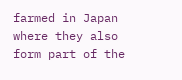farmed in Japan where they also form part of the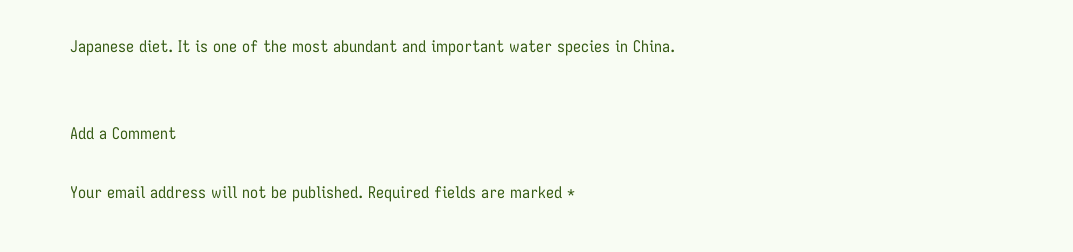Japanese diet. It is one of the most abundant and important water species in China.


Add a Comment

Your email address will not be published. Required fields are marked *